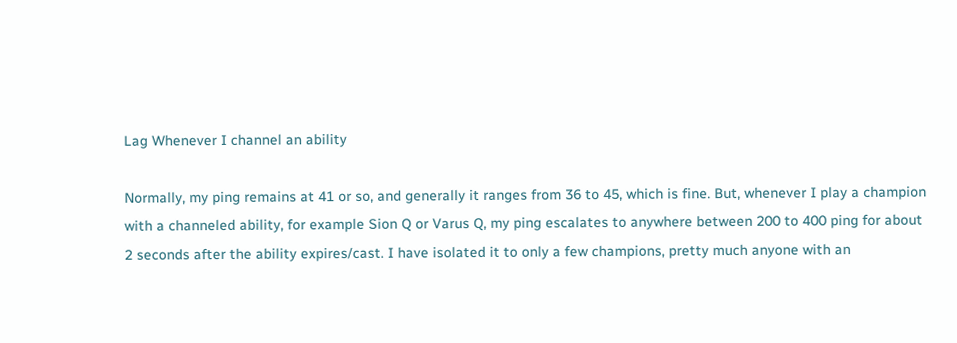Lag Whenever I channel an ability

Normally, my ping remains at 41 or so, and generally it ranges from 36 to 45, which is fine. But, whenever I play a champion with a channeled ability, for example Sion Q or Varus Q, my ping escalates to anywhere between 200 to 400 ping for about 2 seconds after the ability expires/cast. I have isolated it to only a few champions, pretty much anyone with an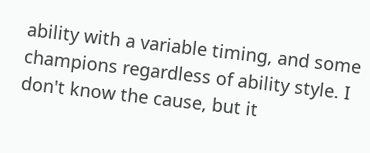ability with a variable timing, and some champions regardless of ability style. I don't know the cause, but it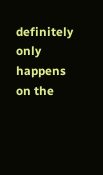definitely only happens on the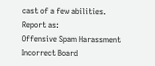cast of a few abilities.
Report as:
Offensive Spam Harassment Incorrect Board